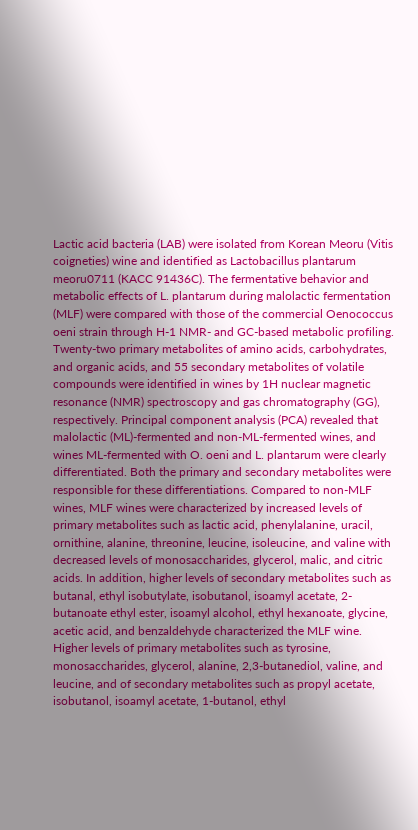Lactic acid bacteria (LAB) were isolated from Korean Meoru (Vitis coigneties) wine and identified as Lactobacillus plantarum meoru0711 (KACC 91436C). The fermentative behavior and metabolic effects of L. plantarum during malolactic fermentation (MLF) were compared with those of the commercial Oenococcus oeni strain through H-1 NMR- and GC-based metabolic profiling. Twenty-two primary metabolites of amino acids, carbohydrates, and organic acids, and 55 secondary metabolites of volatile compounds were identified in wines by 1H nuclear magnetic resonance (NMR) spectroscopy and gas chromatography (GG), respectively. Principal component analysis (PCA) revealed that malolactic (ML)-fermented and non-ML-fermented wines, and wines ML-fermented with O. oeni and L. plantarum were clearly differentiated. Both the primary and secondary metabolites were responsible for these differentiations. Compared to non-MLF wines, MLF wines were characterized by increased levels of primary metabolites such as lactic acid, phenylalanine, uracil, ornithine, alanine, threonine, leucine, isoleucine, and valine with decreased levels of monosaccharides, glycerol, malic, and citric acids. In addition, higher levels of secondary metabolites such as butanal, ethyl isobutylate, isobutanol, isoamyl acetate, 2-butanoate ethyl ester, isoamyl alcohol, ethyl hexanoate, glycine, acetic acid, and benzaldehyde characterized the MLF wine. Higher levels of primary metabolites such as tyrosine, monosaccharides, glycerol, alanine, 2,3-butanediol, valine, and leucine, and of secondary metabolites such as propyl acetate, isobutanol, isoamyl acetate, 1-butanol, ethyl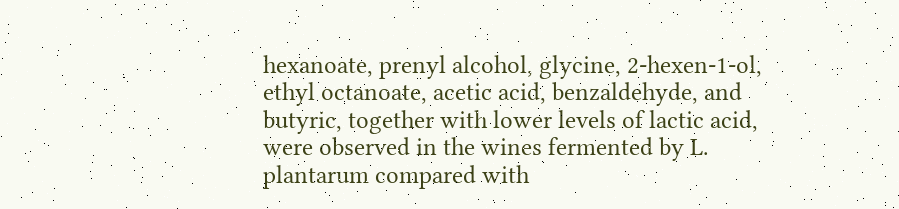hexanoate, prenyl alcohol, glycine, 2-hexen-1-ol, ethyl octanoate, acetic acid, benzaldehyde, and butyric, together with lower levels of lactic acid, were observed in the wines fermented by L. plantarum compared with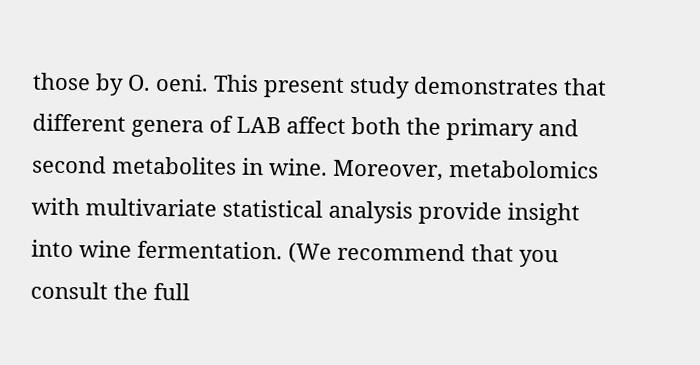those by O. oeni. This present study demonstrates that different genera of LAB affect both the primary and second metabolites in wine. Moreover, metabolomics with multivariate statistical analysis provide insight into wine fermentation. (We recommend that you consult the full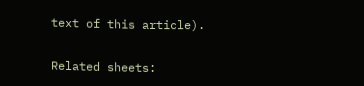text of this article).

Related sheets: